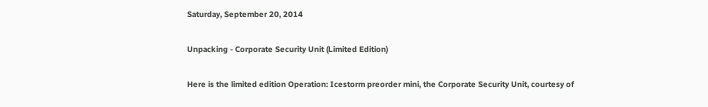Saturday, September 20, 2014

Unpacking - Corporate Security Unit (Limited Edition)

Here is the limited edition Operation: Icestorm preorder mini, the Corporate Security Unit, courtesy of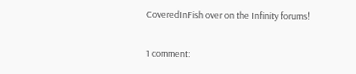CoveredInFish over on the Infinity forums!

1 comment: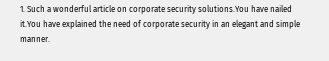1. Such a wonderful article on corporate security solutions.You have nailed it.You have explained the need of corporate security in an elegant and simple manner.